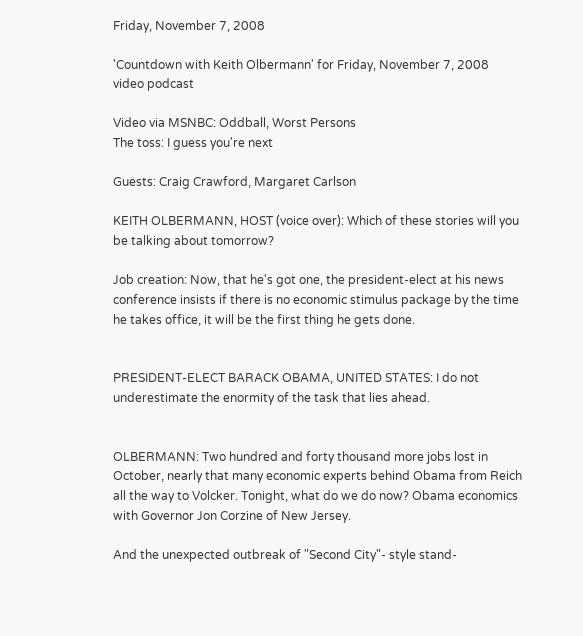Friday, November 7, 2008

'Countdown with Keith Olbermann' for Friday, November 7, 2008
video podcast

Video via MSNBC: Oddball, Worst Persons
The toss: I guess you're next

Guests: Craig Crawford, Margaret Carlson

KEITH OLBERMANN, HOST (voice over): Which of these stories will you be talking about tomorrow?

Job creation: Now, that he's got one, the president-elect at his news conference insists if there is no economic stimulus package by the time he takes office, it will be the first thing he gets done.


PRESIDENT-ELECT BARACK OBAMA, UNITED STATES: I do not underestimate the enormity of the task that lies ahead.


OLBERMANN: Two hundred and forty thousand more jobs lost in October, nearly that many economic experts behind Obama from Reich all the way to Volcker. Tonight, what do we do now? Obama economics with Governor Jon Corzine of New Jersey.

And the unexpected outbreak of "Second City"- style stand-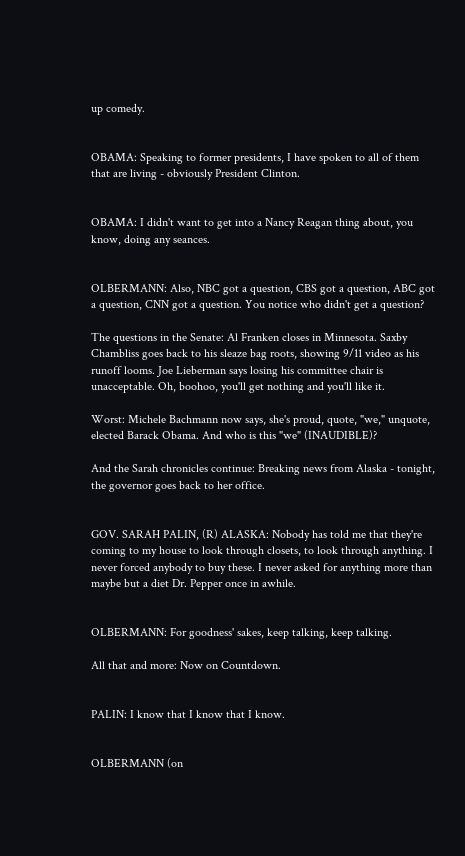up comedy.


OBAMA: Speaking to former presidents, I have spoken to all of them that are living - obviously President Clinton.


OBAMA: I didn't want to get into a Nancy Reagan thing about, you know, doing any seances.


OLBERMANN: Also, NBC got a question, CBS got a question, ABC got a question, CNN got a question. You notice who didn't get a question?

The questions in the Senate: Al Franken closes in Minnesota. Saxby Chambliss goes back to his sleaze bag roots, showing 9/11 video as his runoff looms. Joe Lieberman says losing his committee chair is unacceptable. Oh, boohoo, you'll get nothing and you'll like it.

Worst: Michele Bachmann now says, she's proud, quote, "we," unquote, elected Barack Obama. And who is this "we" (INAUDIBLE)?

And the Sarah chronicles continue: Breaking news from Alaska - tonight, the governor goes back to her office.


GOV. SARAH PALIN, (R) ALASKA: Nobody has told me that they're coming to my house to look through closets, to look through anything. I never forced anybody to buy these. I never asked for anything more than maybe but a diet Dr. Pepper once in awhile.


OLBERMANN: For goodness' sakes, keep talking, keep talking.

All that and more: Now on Countdown.


PALIN: I know that I know that I know.


OLBERMANN (on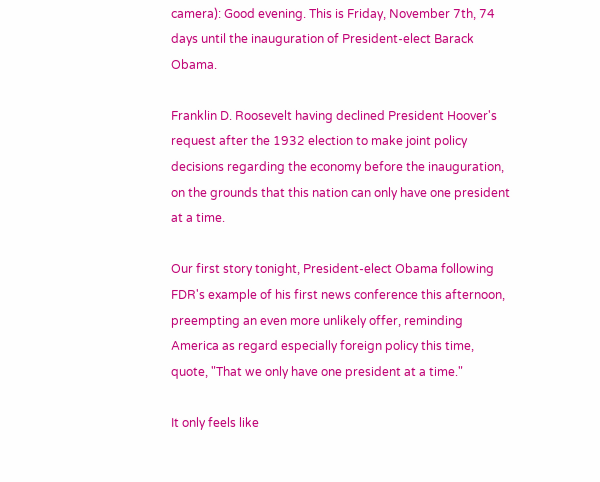camera): Good evening. This is Friday, November 7th, 74 days until the inauguration of President-elect Barack Obama.

Franklin D. Roosevelt having declined President Hoover's request after the 1932 election to make joint policy decisions regarding the economy before the inauguration, on the grounds that this nation can only have one president at a time.

Our first story tonight, President-elect Obama following FDR's example of his first news conference this afternoon, preempting an even more unlikely offer, reminding America as regard especially foreign policy this time, quote, "That we only have one president at a time."

It only feels like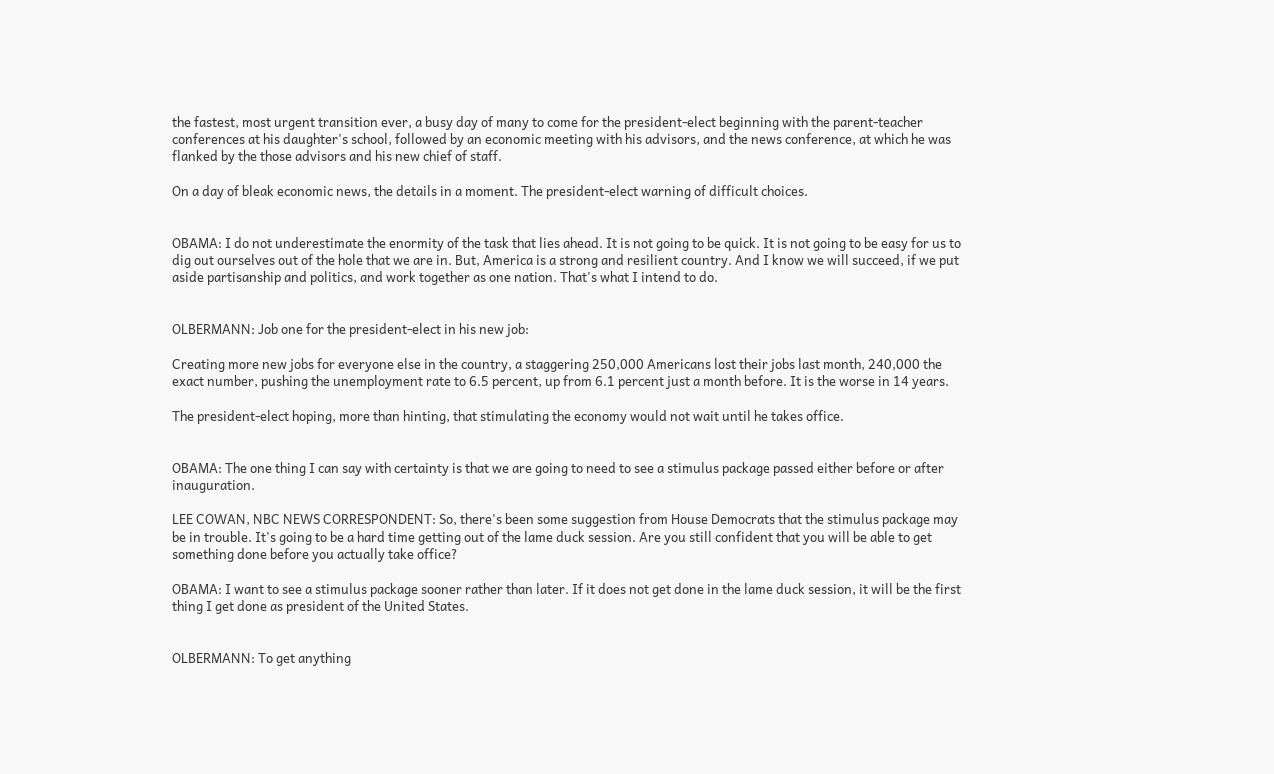the fastest, most urgent transition ever, a busy day of many to come for the president-elect beginning with the parent-teacher conferences at his daughter's school, followed by an economic meeting with his advisors, and the news conference, at which he was flanked by the those advisors and his new chief of staff.

On a day of bleak economic news, the details in a moment. The president-elect warning of difficult choices.


OBAMA: I do not underestimate the enormity of the task that lies ahead. It is not going to be quick. It is not going to be easy for us to dig out ourselves out of the hole that we are in. But, America is a strong and resilient country. And I know we will succeed, if we put aside partisanship and politics, and work together as one nation. That's what I intend to do.


OLBERMANN: Job one for the president-elect in his new job:

Creating more new jobs for everyone else in the country, a staggering 250,000 Americans lost their jobs last month, 240,000 the exact number, pushing the unemployment rate to 6.5 percent, up from 6.1 percent just a month before. It is the worse in 14 years.

The president-elect hoping, more than hinting, that stimulating the economy would not wait until he takes office.


OBAMA: The one thing I can say with certainty is that we are going to need to see a stimulus package passed either before or after inauguration.

LEE COWAN, NBC NEWS CORRESPONDENT: So, there's been some suggestion from House Democrats that the stimulus package may be in trouble. It's going to be a hard time getting out of the lame duck session. Are you still confident that you will be able to get something done before you actually take office?

OBAMA: I want to see a stimulus package sooner rather than later. If it does not get done in the lame duck session, it will be the first thing I get done as president of the United States.


OLBERMANN: To get anything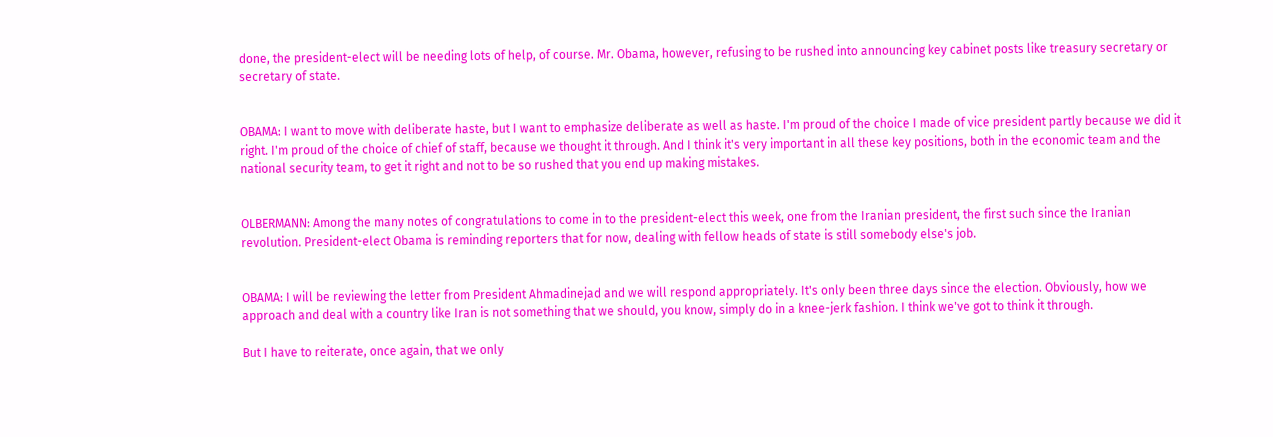done, the president-elect will be needing lots of help, of course. Mr. Obama, however, refusing to be rushed into announcing key cabinet posts like treasury secretary or secretary of state.


OBAMA: I want to move with deliberate haste, but I want to emphasize deliberate as well as haste. I'm proud of the choice I made of vice president partly because we did it right. I'm proud of the choice of chief of staff, because we thought it through. And I think it's very important in all these key positions, both in the economic team and the national security team, to get it right and not to be so rushed that you end up making mistakes.


OLBERMANN: Among the many notes of congratulations to come in to the president-elect this week, one from the Iranian president, the first such since the Iranian revolution. President-elect Obama is reminding reporters that for now, dealing with fellow heads of state is still somebody else's job.


OBAMA: I will be reviewing the letter from President Ahmadinejad and we will respond appropriately. It's only been three days since the election. Obviously, how we approach and deal with a country like Iran is not something that we should, you know, simply do in a knee-jerk fashion. I think we've got to think it through.

But I have to reiterate, once again, that we only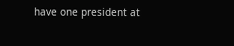have one president at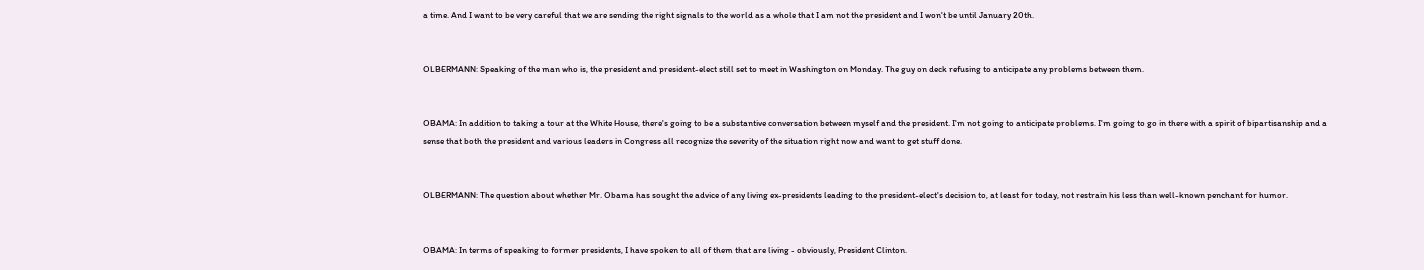a time. And I want to be very careful that we are sending the right signals to the world as a whole that I am not the president and I won't be until January 20th.


OLBERMANN: Speaking of the man who is, the president and president-elect still set to meet in Washington on Monday. The guy on deck refusing to anticipate any problems between them.


OBAMA: In addition to taking a tour at the White House, there's going to be a substantive conversation between myself and the president. I'm not going to anticipate problems. I'm going to go in there with a spirit of bipartisanship and a sense that both the president and various leaders in Congress all recognize the severity of the situation right now and want to get stuff done.


OLBERMANN: The question about whether Mr. Obama has sought the advice of any living ex-presidents leading to the president-elect's decision to, at least for today, not restrain his less than well-known penchant for humor.


OBAMA: In terms of speaking to former presidents, I have spoken to all of them that are living - obviously, President Clinton.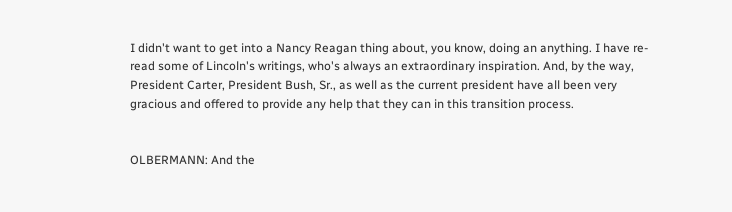I didn't want to get into a Nancy Reagan thing about, you know, doing an anything. I have re-read some of Lincoln's writings, who's always an extraordinary inspiration. And, by the way, President Carter, President Bush, Sr., as well as the current president have all been very gracious and offered to provide any help that they can in this transition process.


OLBERMANN: And the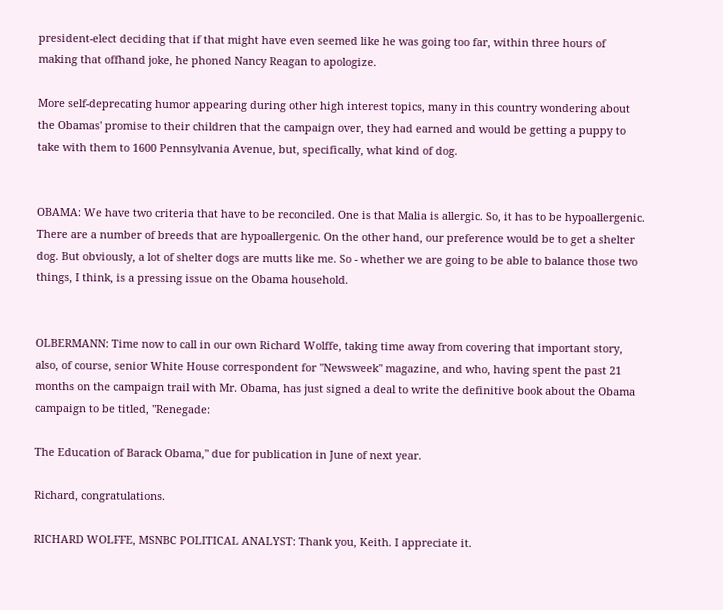president-elect deciding that if that might have even seemed like he was going too far, within three hours of making that offhand joke, he phoned Nancy Reagan to apologize.

More self-deprecating humor appearing during other high interest topics, many in this country wondering about the Obamas' promise to their children that the campaign over, they had earned and would be getting a puppy to take with them to 1600 Pennsylvania Avenue, but, specifically, what kind of dog.


OBAMA: We have two criteria that have to be reconciled. One is that Malia is allergic. So, it has to be hypoallergenic. There are a number of breeds that are hypoallergenic. On the other hand, our preference would be to get a shelter dog. But obviously, a lot of shelter dogs are mutts like me. So - whether we are going to be able to balance those two things, I think, is a pressing issue on the Obama household.


OLBERMANN: Time now to call in our own Richard Wolffe, taking time away from covering that important story, also, of course, senior White House correspondent for "Newsweek" magazine, and who, having spent the past 21 months on the campaign trail with Mr. Obama, has just signed a deal to write the definitive book about the Obama campaign to be titled, "Renegade:

The Education of Barack Obama," due for publication in June of next year.

Richard, congratulations.

RICHARD WOLFFE, MSNBC POLITICAL ANALYST: Thank you, Keith. I appreciate it.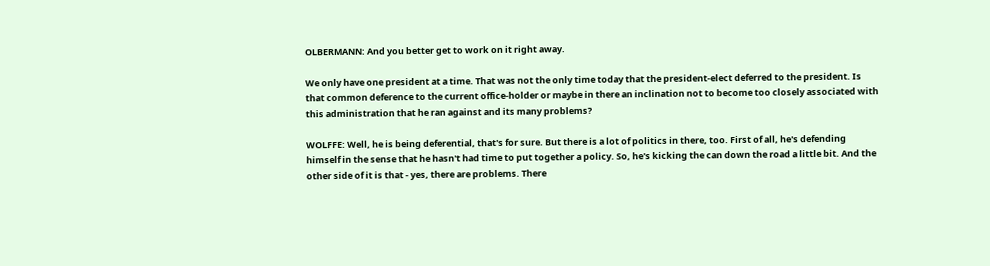OLBERMANN: And you better get to work on it right away.

We only have one president at a time. That was not the only time today that the president-elect deferred to the president. Is that common deference to the current office-holder or maybe in there an inclination not to become too closely associated with this administration that he ran against and its many problems?

WOLFFE: Well, he is being deferential, that's for sure. But there is a lot of politics in there, too. First of all, he's defending himself in the sense that he hasn't had time to put together a policy. So, he's kicking the can down the road a little bit. And the other side of it is that - yes, there are problems. There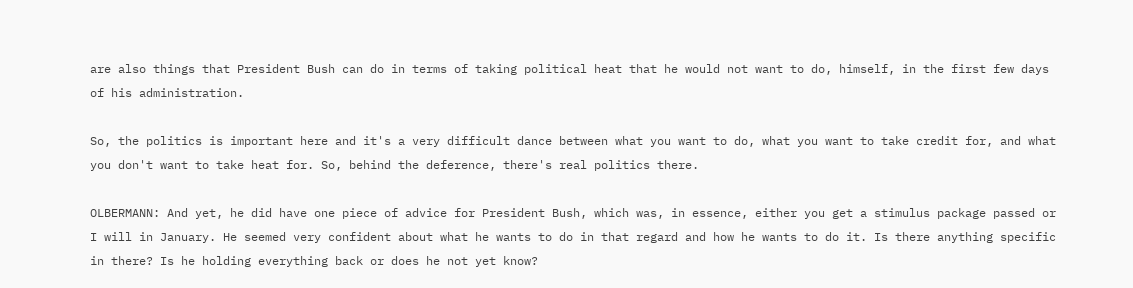are also things that President Bush can do in terms of taking political heat that he would not want to do, himself, in the first few days of his administration.

So, the politics is important here and it's a very difficult dance between what you want to do, what you want to take credit for, and what you don't want to take heat for. So, behind the deference, there's real politics there.

OLBERMANN: And yet, he did have one piece of advice for President Bush, which was, in essence, either you get a stimulus package passed or I will in January. He seemed very confident about what he wants to do in that regard and how he wants to do it. Is there anything specific in there? Is he holding everything back or does he not yet know?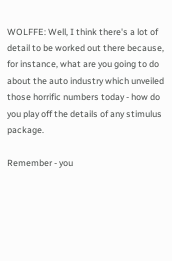WOLFFE: Well, I think there's a lot of detail to be worked out there because, for instance, what are you going to do about the auto industry which unveiled those horrific numbers today - how do you play off the details of any stimulus package.

Remember - you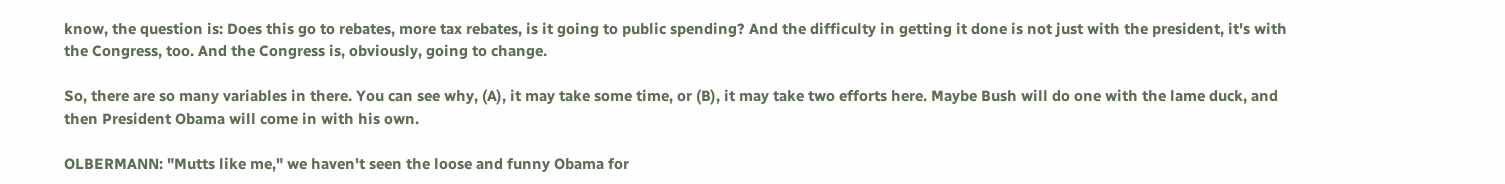know, the question is: Does this go to rebates, more tax rebates, is it going to public spending? And the difficulty in getting it done is not just with the president, it's with the Congress, too. And the Congress is, obviously, going to change.

So, there are so many variables in there. You can see why, (A), it may take some time, or (B), it may take two efforts here. Maybe Bush will do one with the lame duck, and then President Obama will come in with his own.

OLBERMANN: "Mutts like me," we haven't seen the loose and funny Obama for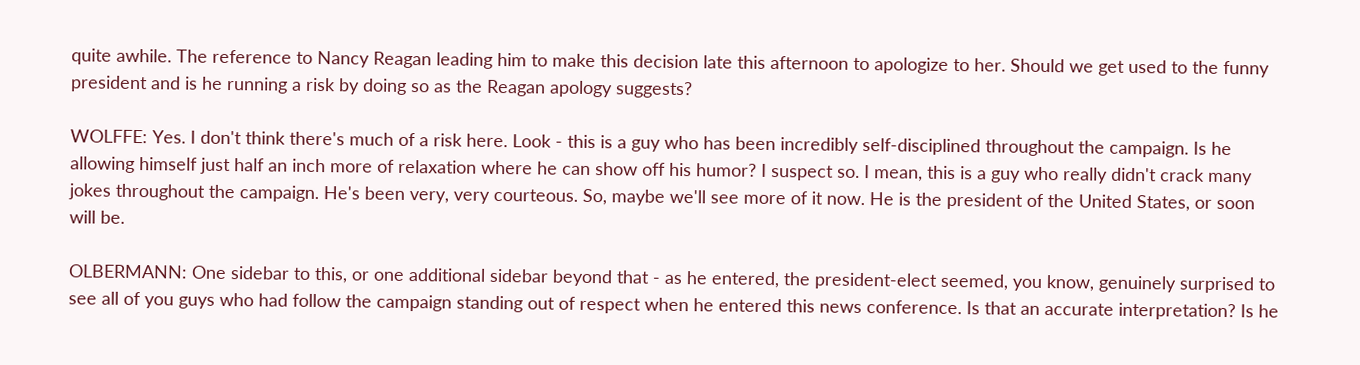quite awhile. The reference to Nancy Reagan leading him to make this decision late this afternoon to apologize to her. Should we get used to the funny president and is he running a risk by doing so as the Reagan apology suggests?

WOLFFE: Yes. I don't think there's much of a risk here. Look - this is a guy who has been incredibly self-disciplined throughout the campaign. Is he allowing himself just half an inch more of relaxation where he can show off his humor? I suspect so. I mean, this is a guy who really didn't crack many jokes throughout the campaign. He's been very, very courteous. So, maybe we'll see more of it now. He is the president of the United States, or soon will be.

OLBERMANN: One sidebar to this, or one additional sidebar beyond that - as he entered, the president-elect seemed, you know, genuinely surprised to see all of you guys who had follow the campaign standing out of respect when he entered this news conference. Is that an accurate interpretation? Is he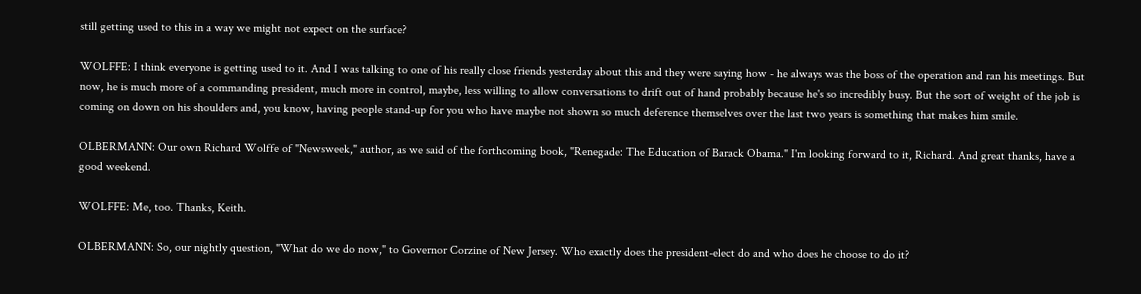still getting used to this in a way we might not expect on the surface?

WOLFFE: I think everyone is getting used to it. And I was talking to one of his really close friends yesterday about this and they were saying how - he always was the boss of the operation and ran his meetings. But now, he is much more of a commanding president, much more in control, maybe, less willing to allow conversations to drift out of hand probably because he's so incredibly busy. But the sort of weight of the job is coming on down on his shoulders and, you know, having people stand-up for you who have maybe not shown so much deference themselves over the last two years is something that makes him smile.

OLBERMANN: Our own Richard Wolffe of "Newsweek," author, as we said of the forthcoming book, "Renegade: The Education of Barack Obama." I'm looking forward to it, Richard. And great thanks, have a good weekend.

WOLFFE: Me, too. Thanks, Keith.

OLBERMANN: So, our nightly question, "What do we do now," to Governor Corzine of New Jersey. Who exactly does the president-elect do and who does he choose to do it?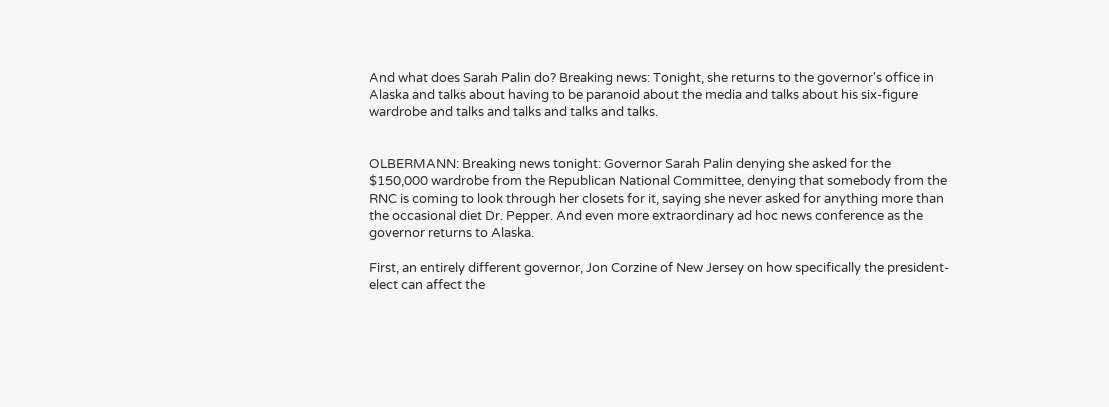And what does Sarah Palin do? Breaking news: Tonight, she returns to the governor's office in Alaska and talks about having to be paranoid about the media and talks about his six-figure wardrobe and talks and talks and talks and talks.


OLBERMANN: Breaking news tonight: Governor Sarah Palin denying she asked for the $150,000 wardrobe from the Republican National Committee, denying that somebody from the RNC is coming to look through her closets for it, saying she never asked for anything more than the occasional diet Dr. Pepper. And even more extraordinary ad hoc news conference as the governor returns to Alaska.

First, an entirely different governor, Jon Corzine of New Jersey on how specifically the president-elect can affect the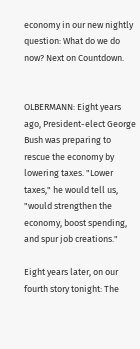economy in our new nightly question: What do we do now? Next on Countdown.


OLBERMANN: Eight years ago, President-elect George Bush was preparing to rescue the economy by lowering taxes. "Lower taxes," he would tell us, "would strengthen the economy, boost spending, and spur job creations."

Eight years later, on our fourth story tonight: The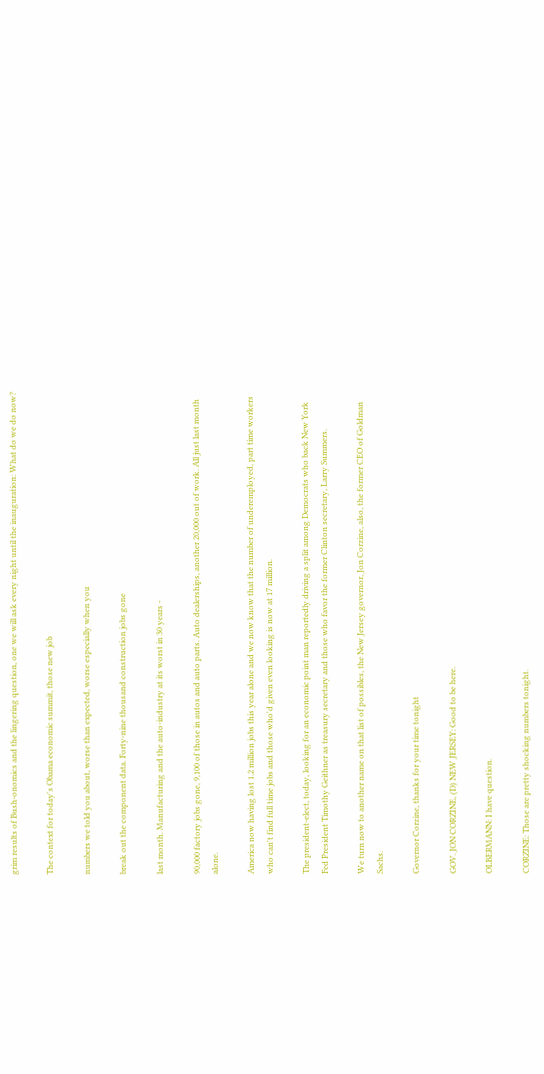grim results of Bush-onomics and the lingering question, one we will ask every night until the inauguration: What do we do now?

The context for today's Obama economic summit, those new job

numbers we told you about, worse than expected, worse especially when you

break out the component data. Forty-nine thousand construction jobs gone

last month. Manufacturing and the auto-industry at its worst in 30 years -

90,000 factory jobs gone, 9,100 of those in autos and auto parts. Auto dealerships, another 20,000 out of work. All just last month alone.

America now having lost 1.2 million jobs this year alone and we now know that the number of underemployed, part time workers who can't find full time jobs and those who'd given even looking is now at 17 million.

The president-elect, today, looking for an economic point man reportedly driving a split among Democrats who back New York Fed President Timothy Geithner as treasury secretary and those who favor the former Clinton secretary, Larry Summers.

We turn now to another name on that list of possibles, the New Jersey governor, Jon Corzine, also, the former CEO of Goldman Sachs.

Governor Corzine, thanks for your time tonight

GOV. JON CORZINE, (D) NEW JERSEY: Good to be here.

OLBERMANN: I have question.

CORZINE: Those are pretty shocking numbers tonight.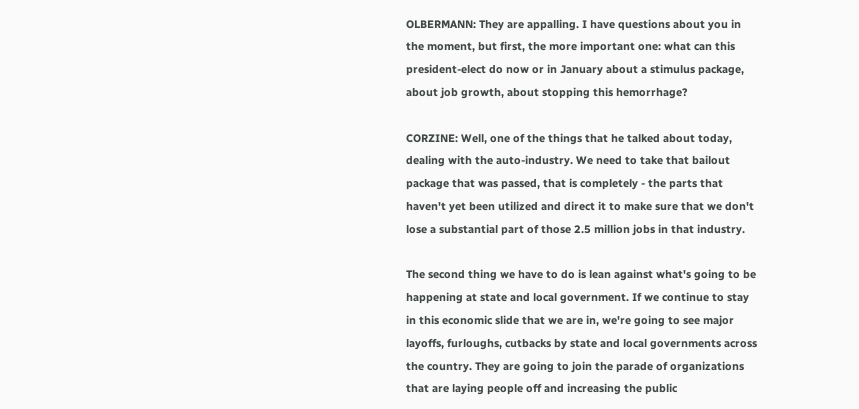OLBERMANN: They are appalling. I have questions about you in the moment, but first, the more important one: what can this president-elect do now or in January about a stimulus package, about job growth, about stopping this hemorrhage?

CORZINE: Well, one of the things that he talked about today, dealing with the auto-industry. We need to take that bailout package that was passed, that is completely - the parts that haven't yet been utilized and direct it to make sure that we don't lose a substantial part of those 2.5 million jobs in that industry.

The second thing we have to do is lean against what's going to be happening at state and local government. If we continue to stay in this economic slide that we are in, we're going to see major layoffs, furloughs, cutbacks by state and local governments across the country. They are going to join the parade of organizations that are laying people off and increasing the public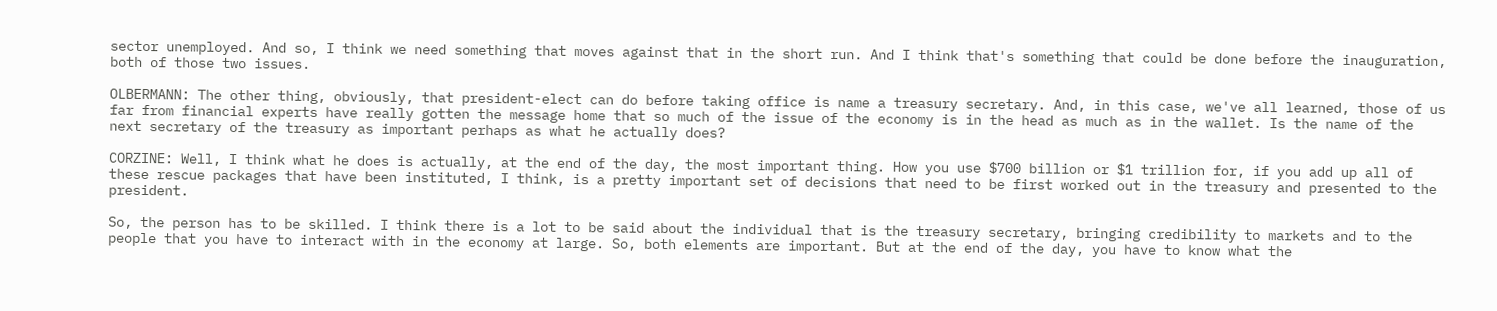sector unemployed. And so, I think we need something that moves against that in the short run. And I think that's something that could be done before the inauguration, both of those two issues.

OLBERMANN: The other thing, obviously, that president-elect can do before taking office is name a treasury secretary. And, in this case, we've all learned, those of us far from financial experts have really gotten the message home that so much of the issue of the economy is in the head as much as in the wallet. Is the name of the next secretary of the treasury as important perhaps as what he actually does?

CORZINE: Well, I think what he does is actually, at the end of the day, the most important thing. How you use $700 billion or $1 trillion for, if you add up all of these rescue packages that have been instituted, I think, is a pretty important set of decisions that need to be first worked out in the treasury and presented to the president.

So, the person has to be skilled. I think there is a lot to be said about the individual that is the treasury secretary, bringing credibility to markets and to the people that you have to interact with in the economy at large. So, both elements are important. But at the end of the day, you have to know what the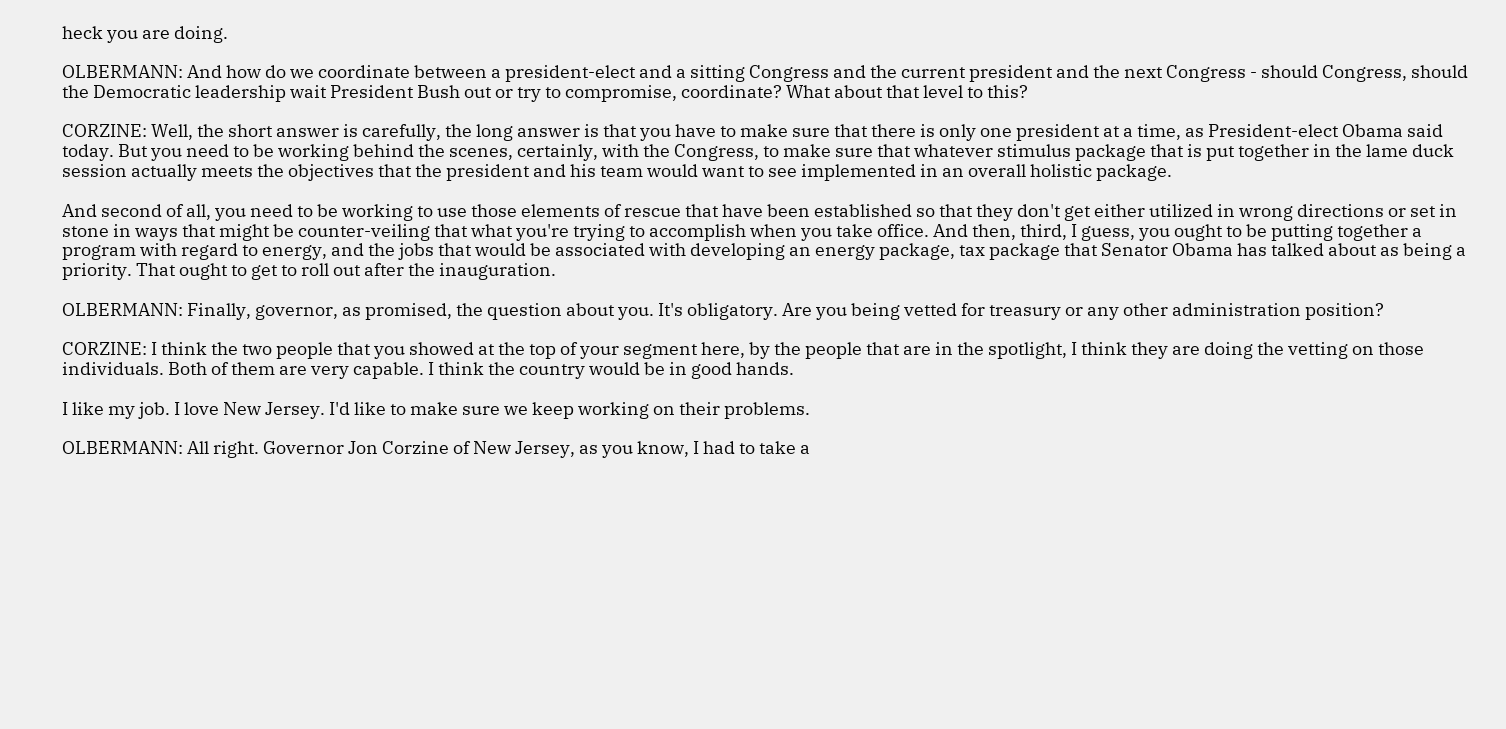heck you are doing.

OLBERMANN: And how do we coordinate between a president-elect and a sitting Congress and the current president and the next Congress - should Congress, should the Democratic leadership wait President Bush out or try to compromise, coordinate? What about that level to this?

CORZINE: Well, the short answer is carefully, the long answer is that you have to make sure that there is only one president at a time, as President-elect Obama said today. But you need to be working behind the scenes, certainly, with the Congress, to make sure that whatever stimulus package that is put together in the lame duck session actually meets the objectives that the president and his team would want to see implemented in an overall holistic package.

And second of all, you need to be working to use those elements of rescue that have been established so that they don't get either utilized in wrong directions or set in stone in ways that might be counter-veiling that what you're trying to accomplish when you take office. And then, third, I guess, you ought to be putting together a program with regard to energy, and the jobs that would be associated with developing an energy package, tax package that Senator Obama has talked about as being a priority. That ought to get to roll out after the inauguration.

OLBERMANN: Finally, governor, as promised, the question about you. It's obligatory. Are you being vetted for treasury or any other administration position?

CORZINE: I think the two people that you showed at the top of your segment here, by the people that are in the spotlight, I think they are doing the vetting on those individuals. Both of them are very capable. I think the country would be in good hands.

I like my job. I love New Jersey. I'd like to make sure we keep working on their problems.

OLBERMANN: All right. Governor Jon Corzine of New Jersey, as you know, I had to take a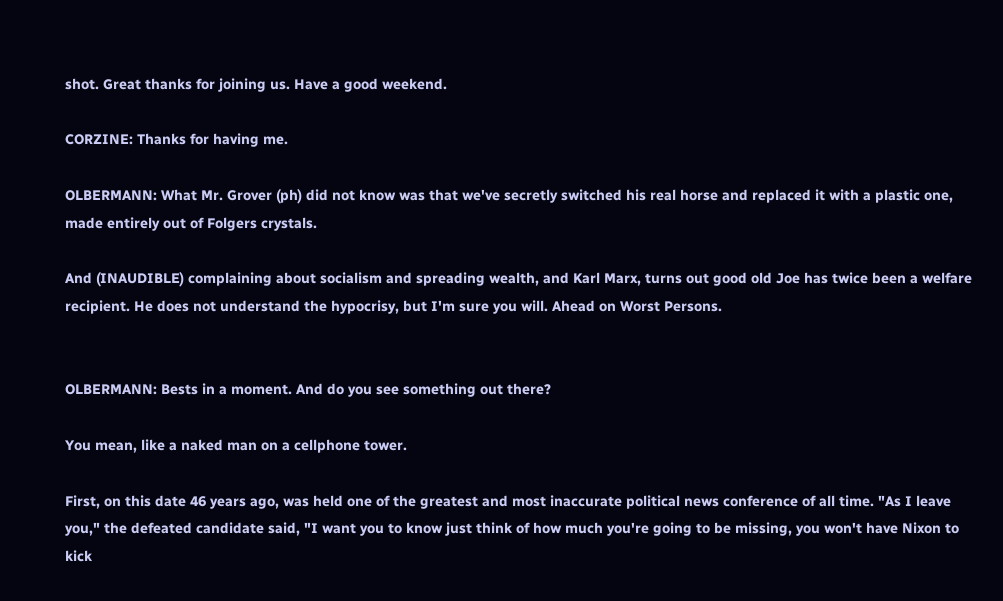shot. Great thanks for joining us. Have a good weekend.

CORZINE: Thanks for having me.

OLBERMANN: What Mr. Grover (ph) did not know was that we've secretly switched his real horse and replaced it with a plastic one, made entirely out of Folgers crystals.

And (INAUDIBLE) complaining about socialism and spreading wealth, and Karl Marx, turns out good old Joe has twice been a welfare recipient. He does not understand the hypocrisy, but I'm sure you will. Ahead on Worst Persons.


OLBERMANN: Bests in a moment. And do you see something out there?

You mean, like a naked man on a cellphone tower.

First, on this date 46 years ago, was held one of the greatest and most inaccurate political news conference of all time. "As I leave you," the defeated candidate said, "I want you to know just think of how much you're going to be missing, you won't have Nixon to kick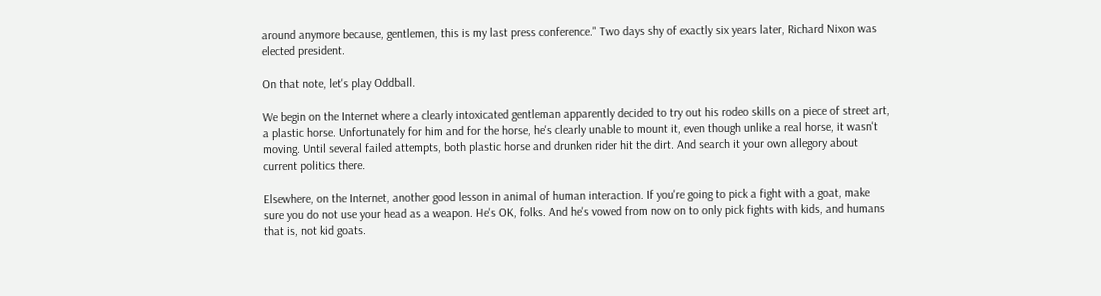around anymore because, gentlemen, this is my last press conference." Two days shy of exactly six years later, Richard Nixon was elected president.

On that note, let's play Oddball.

We begin on the Internet where a clearly intoxicated gentleman apparently decided to try out his rodeo skills on a piece of street art, a plastic horse. Unfortunately for him and for the horse, he's clearly unable to mount it, even though unlike a real horse, it wasn't moving. Until several failed attempts, both plastic horse and drunken rider hit the dirt. And search it your own allegory about current politics there.

Elsewhere, on the Internet, another good lesson in animal of human interaction. If you're going to pick a fight with a goat, make sure you do not use your head as a weapon. He's OK, folks. And he's vowed from now on to only pick fights with kids, and humans that is, not kid goats.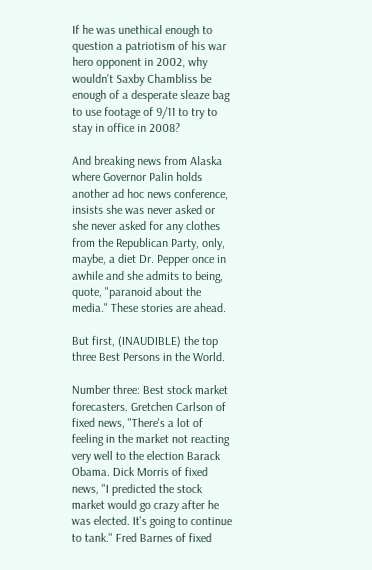If he was unethical enough to question a patriotism of his war hero opponent in 2002, why wouldn't Saxby Chambliss be enough of a desperate sleaze bag to use footage of 9/11 to try to stay in office in 2008?

And breaking news from Alaska where Governor Palin holds another ad hoc news conference, insists she was never asked or she never asked for any clothes from the Republican Party, only, maybe, a diet Dr. Pepper once in awhile and she admits to being, quote, "paranoid about the media." These stories are ahead.

But first, (INAUDIBLE) the top three Best Persons in the World.

Number three: Best stock market forecasters. Gretchen Carlson of fixed news, "There's a lot of feeling in the market not reacting very well to the election Barack Obama. Dick Morris of fixed news, "I predicted the stock market would go crazy after he was elected. It's going to continue to tank." Fred Barnes of fixed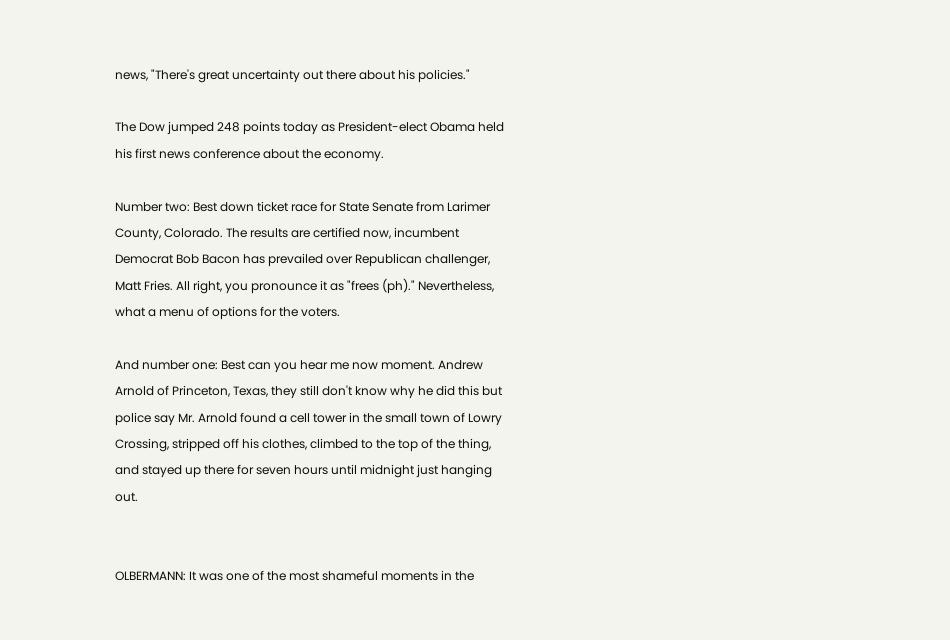news, "There's great uncertainty out there about his policies."

The Dow jumped 248 points today as President-elect Obama held his first news conference about the economy.

Number two: Best down ticket race for State Senate from Larimer County, Colorado. The results are certified now, incumbent Democrat Bob Bacon has prevailed over Republican challenger, Matt Fries. All right, you pronounce it as "frees (ph)." Nevertheless, what a menu of options for the voters.

And number one: Best can you hear me now moment. Andrew Arnold of Princeton, Texas, they still don't know why he did this but police say Mr. Arnold found a cell tower in the small town of Lowry Crossing, stripped off his clothes, climbed to the top of the thing, and stayed up there for seven hours until midnight just hanging out.


OLBERMANN: It was one of the most shameful moments in the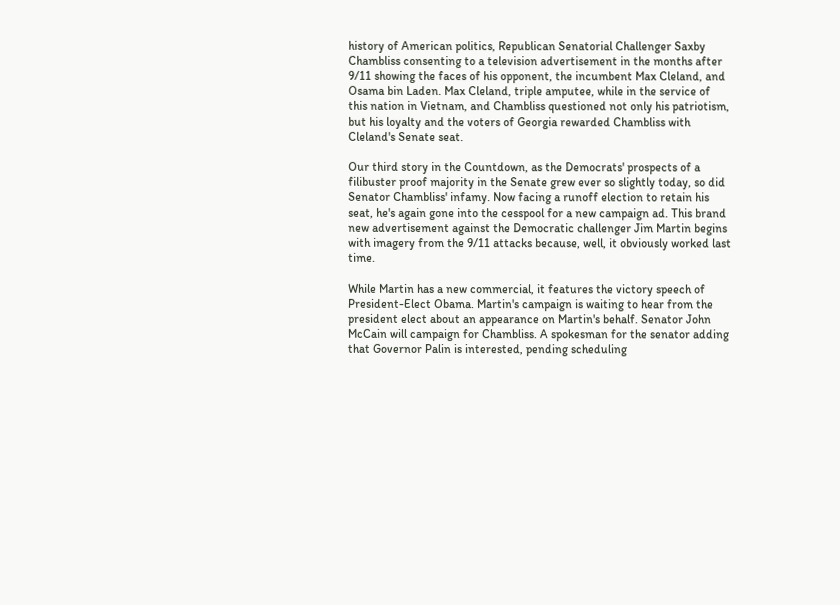history of American politics, Republican Senatorial Challenger Saxby Chambliss consenting to a television advertisement in the months after 9/11 showing the faces of his opponent, the incumbent Max Cleland, and Osama bin Laden. Max Cleland, triple amputee, while in the service of this nation in Vietnam, and Chambliss questioned not only his patriotism, but his loyalty and the voters of Georgia rewarded Chambliss with Cleland's Senate seat.

Our third story in the Countdown, as the Democrats' prospects of a filibuster proof majority in the Senate grew ever so slightly today, so did Senator Chambliss' infamy. Now facing a runoff election to retain his seat, he's again gone into the cesspool for a new campaign ad. This brand new advertisement against the Democratic challenger Jim Martin begins with imagery from the 9/11 attacks because, well, it obviously worked last time.

While Martin has a new commercial, it features the victory speech of President-Elect Obama. Martin's campaign is waiting to hear from the president elect about an appearance on Martin's behalf. Senator John McCain will campaign for Chambliss. A spokesman for the senator adding that Governor Palin is interested, pending scheduling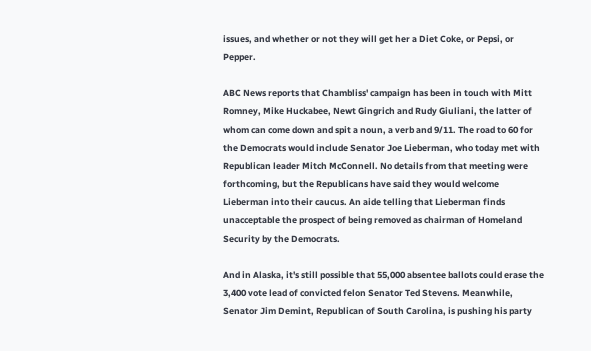issues, and whether or not they will get her a Diet Coke, or Pepsi, or Pepper.

ABC News reports that Chambliss' campaign has been in touch with Mitt Romney, Mike Huckabee, Newt Gingrich and Rudy Giuliani, the latter of whom can come down and spit a noun, a verb and 9/11. The road to 60 for the Democrats would include Senator Joe Lieberman, who today met with Republican leader Mitch McConnell. No details from that meeting were forthcoming, but the Republicans have said they would welcome Lieberman into their caucus. An aide telling that Lieberman finds unacceptable the prospect of being removed as chairman of Homeland Security by the Democrats.

And in Alaska, it's still possible that 55,000 absentee ballots could erase the 3,400 vote lead of convicted felon Senator Ted Stevens. Meanwhile, Senator Jim Demint, Republican of South Carolina, is pushing his party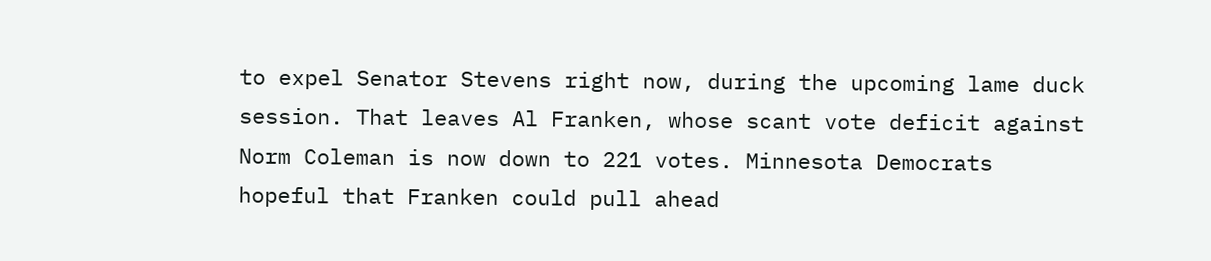to expel Senator Stevens right now, during the upcoming lame duck session. That leaves Al Franken, whose scant vote deficit against Norm Coleman is now down to 221 votes. Minnesota Democrats hopeful that Franken could pull ahead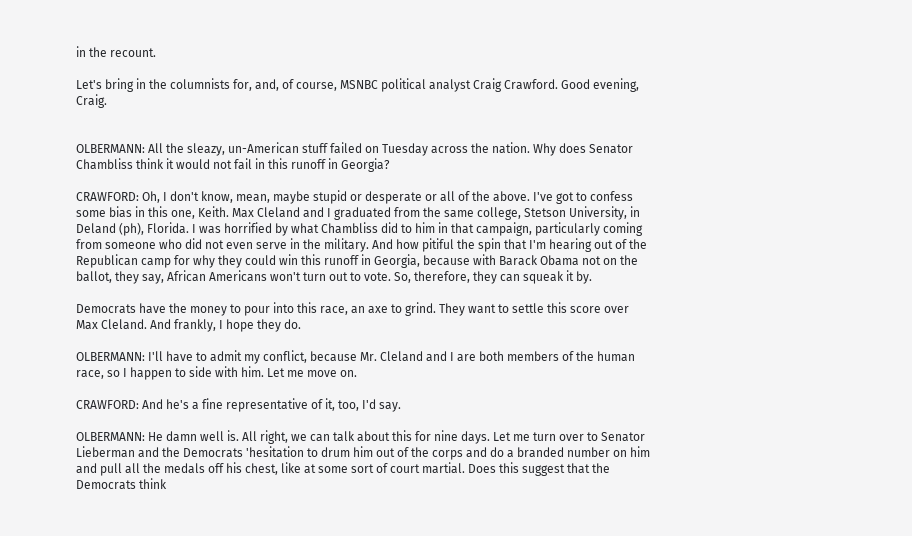in the recount.

Let's bring in the columnists for, and, of course, MSNBC political analyst Craig Crawford. Good evening, Craig.


OLBERMANN: All the sleazy, un-American stuff failed on Tuesday across the nation. Why does Senator Chambliss think it would not fail in this runoff in Georgia?

CRAWFORD: Oh, I don't know, mean, maybe stupid or desperate or all of the above. I've got to confess some bias in this one, Keith. Max Cleland and I graduated from the same college, Stetson University, in Deland (ph), Florida. I was horrified by what Chambliss did to him in that campaign, particularly coming from someone who did not even serve in the military. And how pitiful the spin that I'm hearing out of the Republican camp for why they could win this runoff in Georgia, because with Barack Obama not on the ballot, they say, African Americans won't turn out to vote. So, therefore, they can squeak it by.

Democrats have the money to pour into this race, an axe to grind. They want to settle this score over Max Cleland. And frankly, I hope they do.

OLBERMANN: I'll have to admit my conflict, because Mr. Cleland and I are both members of the human race, so I happen to side with him. Let me move on.

CRAWFORD: And he's a fine representative of it, too, I'd say.

OLBERMANN: He damn well is. All right, we can talk about this for nine days. Let me turn over to Senator Lieberman and the Democrats 'hesitation to drum him out of the corps and do a branded number on him and pull all the medals off his chest, like at some sort of court martial. Does this suggest that the Democrats think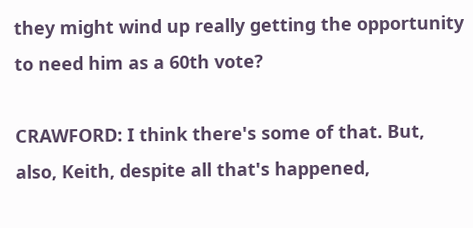they might wind up really getting the opportunity to need him as a 60th vote?

CRAWFORD: I think there's some of that. But, also, Keith, despite all that's happened,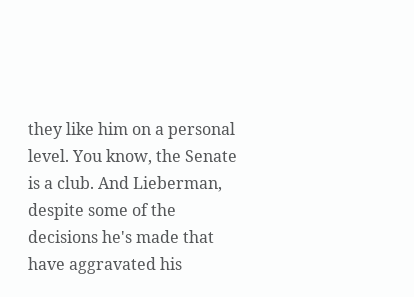they like him on a personal level. You know, the Senate is a club. And Lieberman, despite some of the decisions he's made that have aggravated his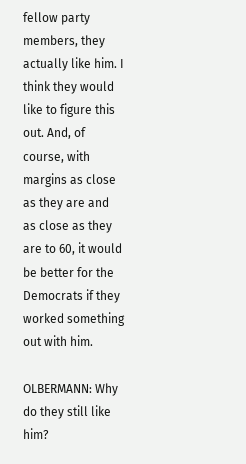fellow party members, they actually like him. I think they would like to figure this out. And, of course, with margins as close as they are and as close as they are to 60, it would be better for the Democrats if they worked something out with him.

OLBERMANN: Why do they still like him?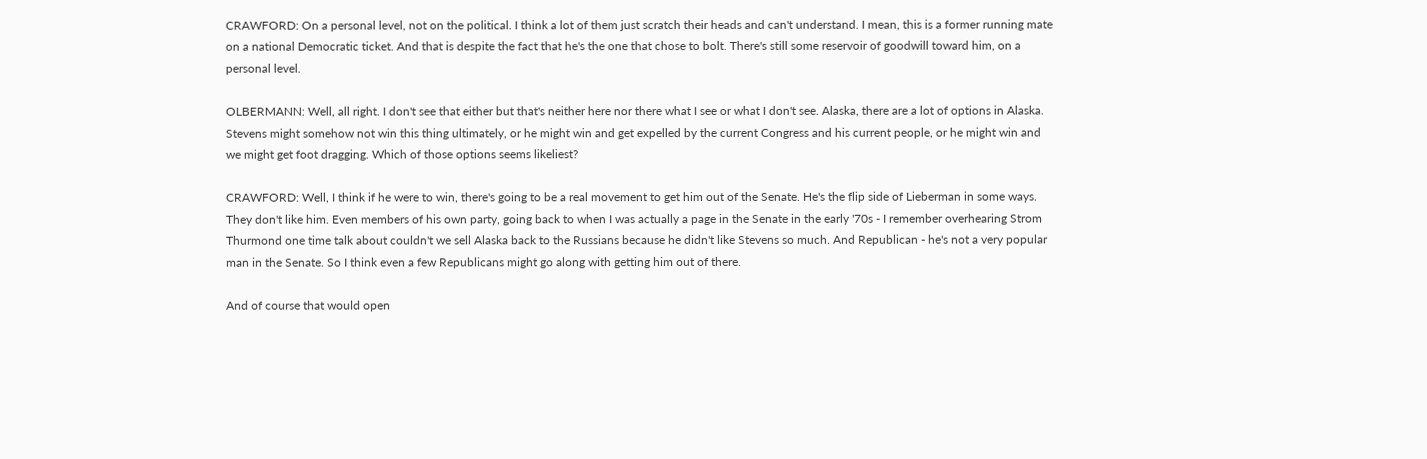CRAWFORD: On a personal level, not on the political. I think a lot of them just scratch their heads and can't understand. I mean, this is a former running mate on a national Democratic ticket. And that is despite the fact that he's the one that chose to bolt. There's still some reservoir of goodwill toward him, on a personal level.

OLBERMANN: Well, all right. I don't see that either but that's neither here nor there what I see or what I don't see. Alaska, there are a lot of options in Alaska. Stevens might somehow not win this thing ultimately, or he might win and get expelled by the current Congress and his current people, or he might win and we might get foot dragging. Which of those options seems likeliest?

CRAWFORD: Well, I think if he were to win, there's going to be a real movement to get him out of the Senate. He's the flip side of Lieberman in some ways. They don't like him. Even members of his own party, going back to when I was actually a page in the Senate in the early '70s - I remember overhearing Strom Thurmond one time talk about couldn't we sell Alaska back to the Russians because he didn't like Stevens so much. And Republican - he's not a very popular man in the Senate. So I think even a few Republicans might go along with getting him out of there.

And of course that would open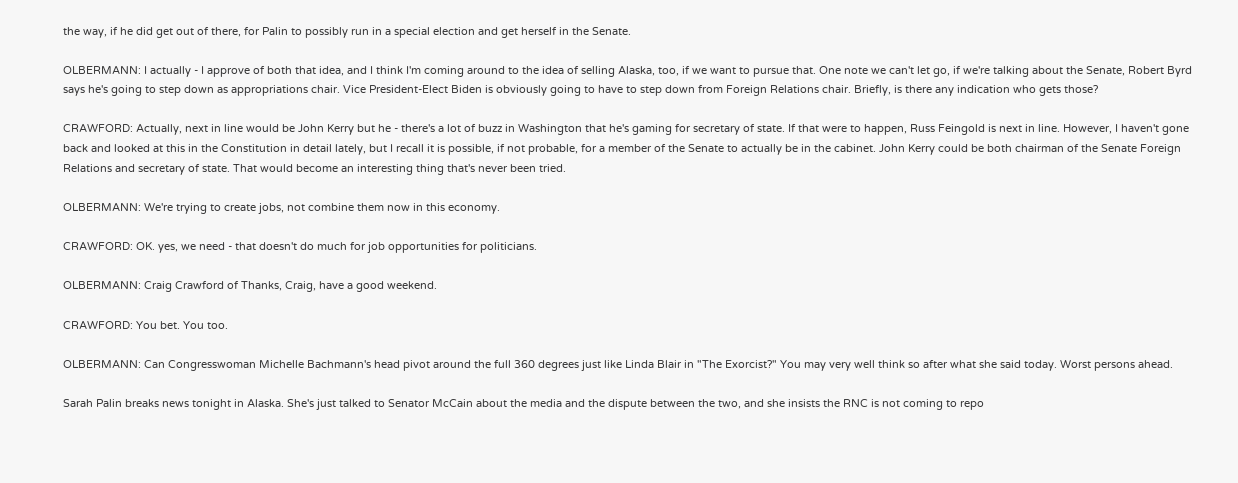the way, if he did get out of there, for Palin to possibly run in a special election and get herself in the Senate.

OLBERMANN: I actually - I approve of both that idea, and I think I'm coming around to the idea of selling Alaska, too, if we want to pursue that. One note we can't let go, if we're talking about the Senate, Robert Byrd says he's going to step down as appropriations chair. Vice President-Elect Biden is obviously going to have to step down from Foreign Relations chair. Briefly, is there any indication who gets those?

CRAWFORD: Actually, next in line would be John Kerry but he - there's a lot of buzz in Washington that he's gaming for secretary of state. If that were to happen, Russ Feingold is next in line. However, I haven't gone back and looked at this in the Constitution in detail lately, but I recall it is possible, if not probable, for a member of the Senate to actually be in the cabinet. John Kerry could be both chairman of the Senate Foreign Relations and secretary of state. That would become an interesting thing that's never been tried.

OLBERMANN: We're trying to create jobs, not combine them now in this economy.

CRAWFORD: OK. yes, we need - that doesn't do much for job opportunities for politicians.

OLBERMANN: Craig Crawford of Thanks, Craig, have a good weekend.

CRAWFORD: You bet. You too.

OLBERMANN: Can Congresswoman Michelle Bachmann's head pivot around the full 360 degrees just like Linda Blair in "The Exorcist?" You may very well think so after what she said today. Worst persons ahead.

Sarah Palin breaks news tonight in Alaska. She's just talked to Senator McCain about the media and the dispute between the two, and she insists the RNC is not coming to repo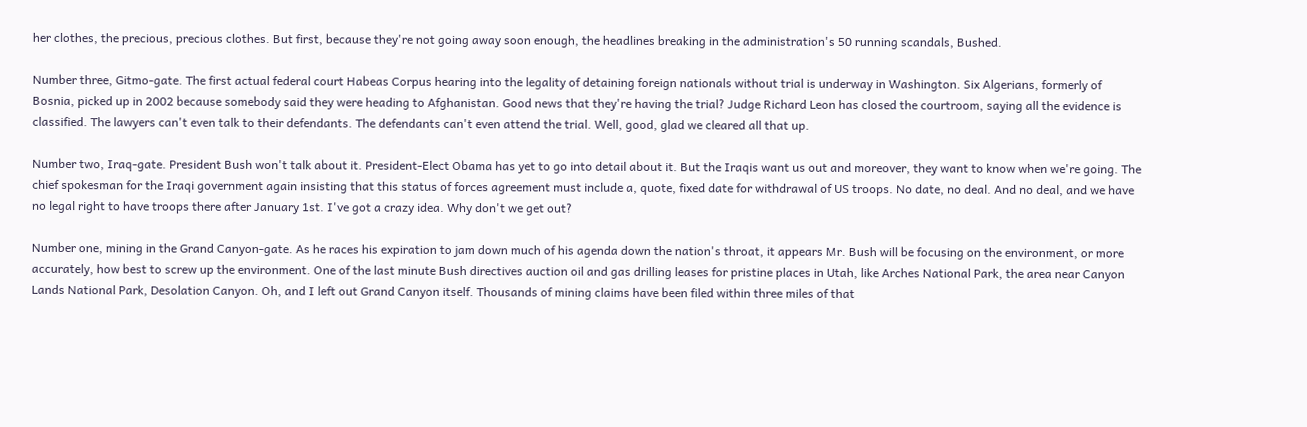her clothes, the precious, precious clothes. But first, because they're not going away soon enough, the headlines breaking in the administration's 50 running scandals, Bushed.

Number three, Gitmo-gate. The first actual federal court Habeas Corpus hearing into the legality of detaining foreign nationals without trial is underway in Washington. Six Algerians, formerly of Bosnia, picked up in 2002 because somebody said they were heading to Afghanistan. Good news that they're having the trial? Judge Richard Leon has closed the courtroom, saying all the evidence is classified. The lawyers can't even talk to their defendants. The defendants can't even attend the trial. Well, good, glad we cleared all that up.

Number two, Iraq-gate. President Bush won't talk about it. President-Elect Obama has yet to go into detail about it. But the Iraqis want us out and moreover, they want to know when we're going. The chief spokesman for the Iraqi government again insisting that this status of forces agreement must include a, quote, fixed date for withdrawal of US troops. No date, no deal. And no deal, and we have no legal right to have troops there after January 1st. I've got a crazy idea. Why don't we get out?

Number one, mining in the Grand Canyon-gate. As he races his expiration to jam down much of his agenda down the nation's throat, it appears Mr. Bush will be focusing on the environment, or more accurately, how best to screw up the environment. One of the last minute Bush directives auction oil and gas drilling leases for pristine places in Utah, like Arches National Park, the area near Canyon Lands National Park, Desolation Canyon. Oh, and I left out Grand Canyon itself. Thousands of mining claims have been filed within three miles of that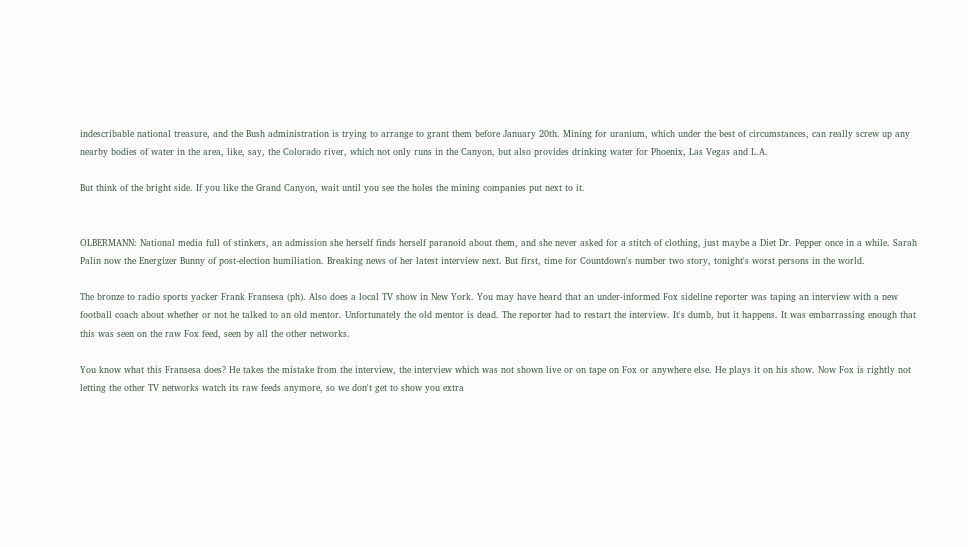indescribable national treasure, and the Bush administration is trying to arrange to grant them before January 20th. Mining for uranium, which under the best of circumstances, can really screw up any nearby bodies of water in the area, like, say, the Colorado river, which not only runs in the Canyon, but also provides drinking water for Phoenix, Las Vegas and L.A.

But think of the bright side. If you like the Grand Canyon, wait until you see the holes the mining companies put next to it.


OLBERMANN: National media full of stinkers, an admission she herself finds herself paranoid about them, and she never asked for a stitch of clothing, just maybe a Diet Dr. Pepper once in a while. Sarah Palin now the Energizer Bunny of post-election humiliation. Breaking news of her latest interview next. But first, time for Countdown's number two story, tonight's worst persons in the world.

The bronze to radio sports yacker Frank Fransesa (ph). Also does a local TV show in New York. You may have heard that an under-informed Fox sideline reporter was taping an interview with a new football coach about whether or not he talked to an old mentor. Unfortunately the old mentor is dead. The reporter had to restart the interview. It's dumb, but it happens. It was embarrassing enough that this was seen on the raw Fox feed, seen by all the other networks.

You know what this Fransesa does? He takes the mistake from the interview, the interview which was not shown live or on tape on Fox or anywhere else. He plays it on his show. Now Fox is rightly not letting the other TV networks watch its raw feeds anymore, so we don't get to show you extra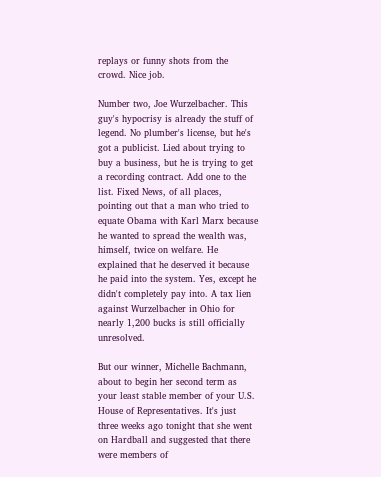replays or funny shots from the crowd. Nice job.

Number two, Joe Wurzelbacher. This guy's hypocrisy is already the stuff of legend. No plumber's license, but he's got a publicist. Lied about trying to buy a business, but he is trying to get a recording contract. Add one to the list. Fixed News, of all places, pointing out that a man who tried to equate Obama with Karl Marx because he wanted to spread the wealth was, himself, twice on welfare. He explained that he deserved it because he paid into the system. Yes, except he didn't completely pay into. A tax lien against Wurzelbacher in Ohio for nearly 1,200 bucks is still officially unresolved.

But our winner, Michelle Bachmann, about to begin her second term as your least stable member of your U.S. House of Representatives. It's just three weeks ago tonight that she went on Hardball and suggested that there were members of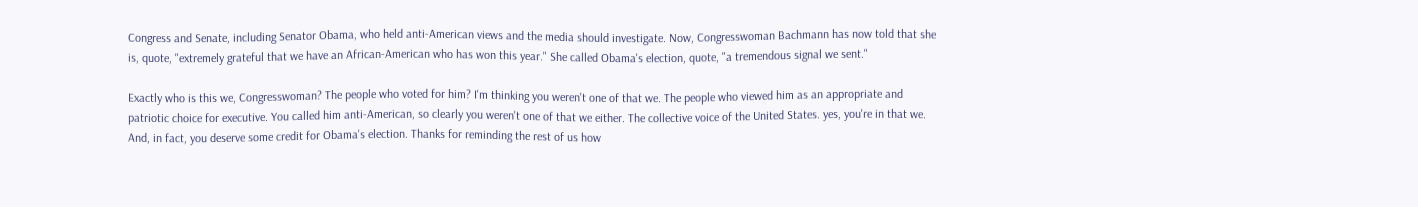Congress and Senate, including Senator Obama, who held anti-American views and the media should investigate. Now, Congresswoman Bachmann has now told that she is, quote, "extremely grateful that we have an African-American who has won this year." She called Obama's election, quote, "a tremendous signal we sent."

Exactly who is this we, Congresswoman? The people who voted for him? I'm thinking you weren't one of that we. The people who viewed him as an appropriate and patriotic choice for executive. You called him anti-American, so clearly you weren't one of that we either. The collective voice of the United States. yes, you're in that we. And, in fact, you deserve some credit for Obama's election. Thanks for reminding the rest of us how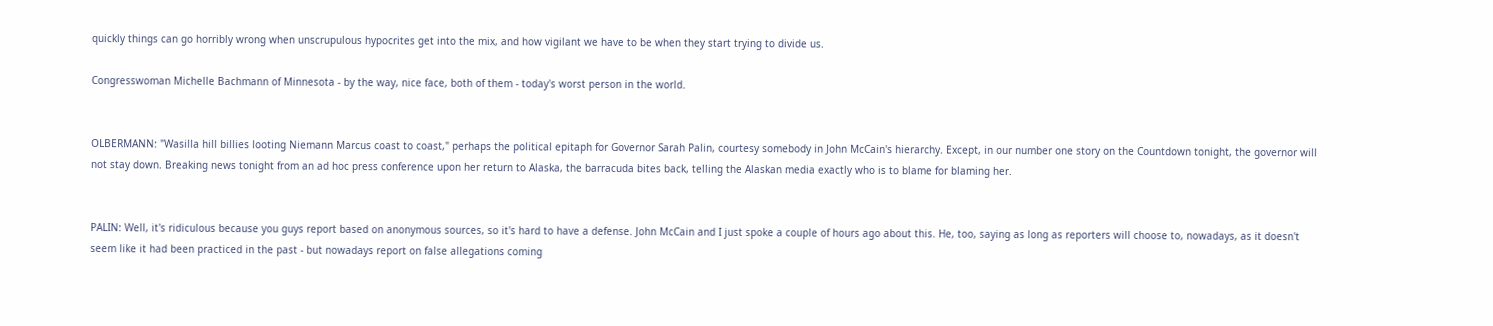quickly things can go horribly wrong when unscrupulous hypocrites get into the mix, and how vigilant we have to be when they start trying to divide us.

Congresswoman Michelle Bachmann of Minnesota - by the way, nice face, both of them - today's worst person in the world.


OLBERMANN: "Wasilla hill billies looting Niemann Marcus coast to coast," perhaps the political epitaph for Governor Sarah Palin, courtesy somebody in John McCain's hierarchy. Except, in our number one story on the Countdown tonight, the governor will not stay down. Breaking news tonight from an ad hoc press conference upon her return to Alaska, the barracuda bites back, telling the Alaskan media exactly who is to blame for blaming her.


PALIN: Well, it's ridiculous because you guys report based on anonymous sources, so it's hard to have a defense. John McCain and I just spoke a couple of hours ago about this. He, too, saying as long as reporters will choose to, nowadays, as it doesn't seem like it had been practiced in the past - but nowadays report on false allegations coming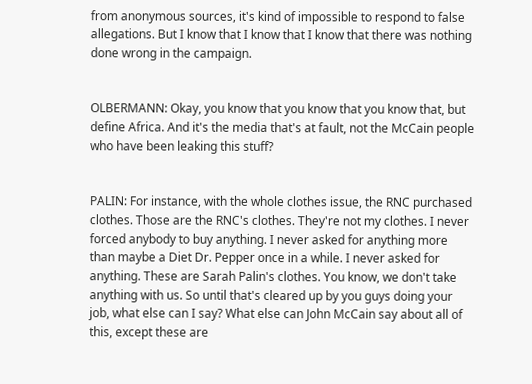from anonymous sources, it's kind of impossible to respond to false allegations. But I know that I know that I know that there was nothing done wrong in the campaign.


OLBERMANN: Okay, you know that you know that you know that, but define Africa. And it's the media that's at fault, not the McCain people who have been leaking this stuff?


PALIN: For instance, with the whole clothes issue, the RNC purchased clothes. Those are the RNC's clothes. They're not my clothes. I never forced anybody to buy anything. I never asked for anything more than maybe a Diet Dr. Pepper once in a while. I never asked for anything. These are Sarah Palin's clothes. You know, we don't take anything with us. So until that's cleared up by you guys doing your job, what else can I say? What else can John McCain say about all of this, except these are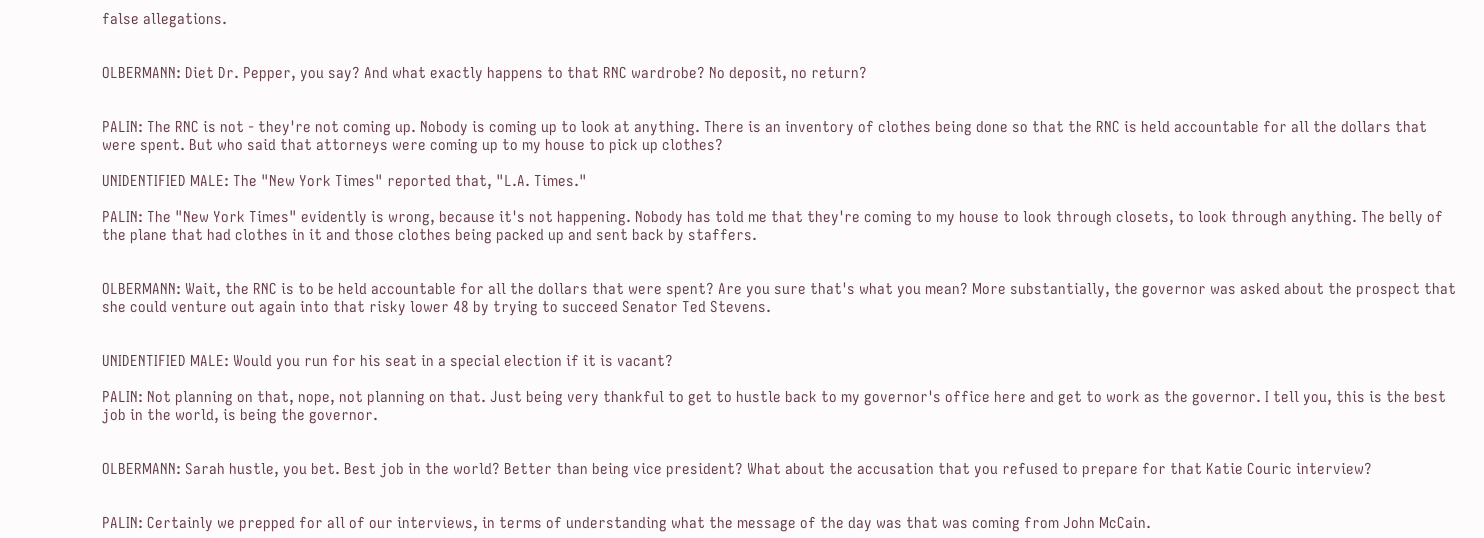false allegations.


OLBERMANN: Diet Dr. Pepper, you say? And what exactly happens to that RNC wardrobe? No deposit, no return?


PALIN: The RNC is not - they're not coming up. Nobody is coming up to look at anything. There is an inventory of clothes being done so that the RNC is held accountable for all the dollars that were spent. But who said that attorneys were coming up to my house to pick up clothes?

UNIDENTIFIED MALE: The "New York Times" reported that, "L.A. Times."

PALIN: The "New York Times" evidently is wrong, because it's not happening. Nobody has told me that they're coming to my house to look through closets, to look through anything. The belly of the plane that had clothes in it and those clothes being packed up and sent back by staffers.


OLBERMANN: Wait, the RNC is to be held accountable for all the dollars that were spent? Are you sure that's what you mean? More substantially, the governor was asked about the prospect that she could venture out again into that risky lower 48 by trying to succeed Senator Ted Stevens.


UNIDENTIFIED MALE: Would you run for his seat in a special election if it is vacant?

PALIN: Not planning on that, nope, not planning on that. Just being very thankful to get to hustle back to my governor's office here and get to work as the governor. I tell you, this is the best job in the world, is being the governor.


OLBERMANN: Sarah hustle, you bet. Best job in the world? Better than being vice president? What about the accusation that you refused to prepare for that Katie Couric interview?


PALIN: Certainly we prepped for all of our interviews, in terms of understanding what the message of the day was that was coming from John McCain.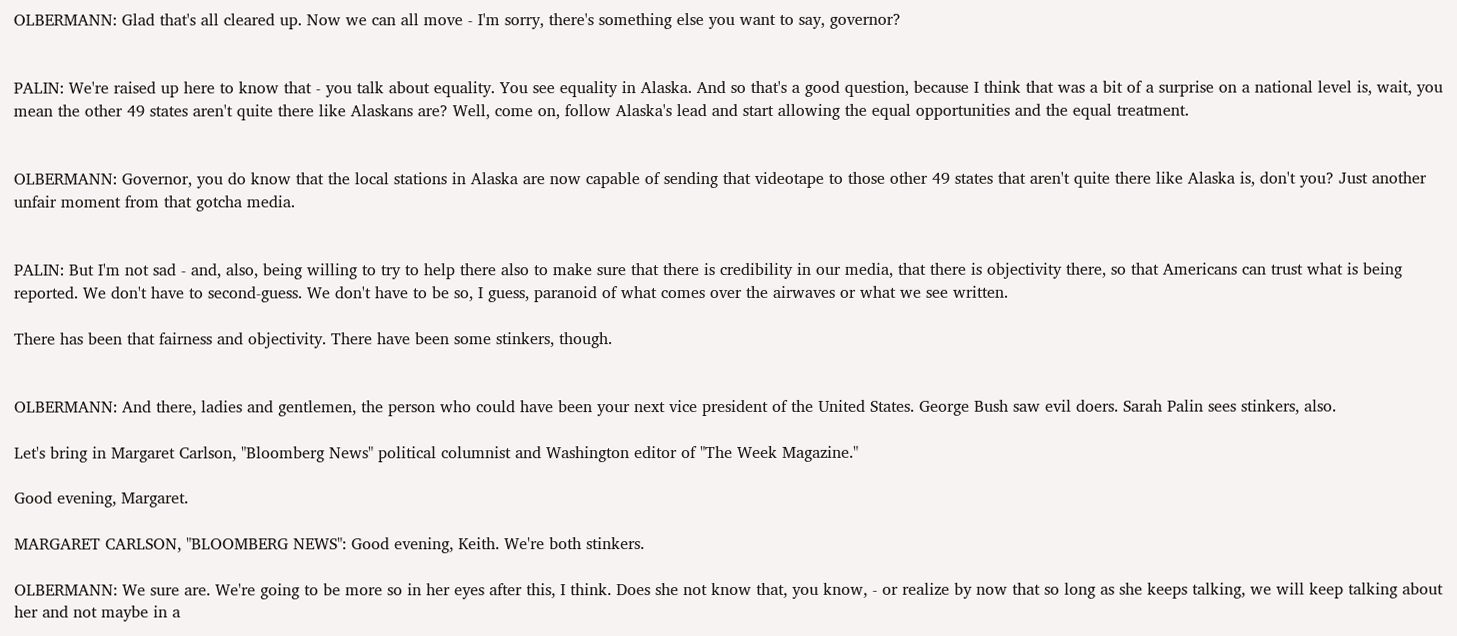OLBERMANN: Glad that's all cleared up. Now we can all move - I'm sorry, there's something else you want to say, governor?


PALIN: We're raised up here to know that - you talk about equality. You see equality in Alaska. And so that's a good question, because I think that was a bit of a surprise on a national level is, wait, you mean the other 49 states aren't quite there like Alaskans are? Well, come on, follow Alaska's lead and start allowing the equal opportunities and the equal treatment.


OLBERMANN: Governor, you do know that the local stations in Alaska are now capable of sending that videotape to those other 49 states that aren't quite there like Alaska is, don't you? Just another unfair moment from that gotcha media.


PALIN: But I'm not sad - and, also, being willing to try to help there also to make sure that there is credibility in our media, that there is objectivity there, so that Americans can trust what is being reported. We don't have to second-guess. We don't have to be so, I guess, paranoid of what comes over the airwaves or what we see written.

There has been that fairness and objectivity. There have been some stinkers, though.


OLBERMANN: And there, ladies and gentlemen, the person who could have been your next vice president of the United States. George Bush saw evil doers. Sarah Palin sees stinkers, also.

Let's bring in Margaret Carlson, "Bloomberg News" political columnist and Washington editor of "The Week Magazine."

Good evening, Margaret.

MARGARET CARLSON, "BLOOMBERG NEWS": Good evening, Keith. We're both stinkers.

OLBERMANN: We sure are. We're going to be more so in her eyes after this, I think. Does she not know that, you know, - or realize by now that so long as she keeps talking, we will keep talking about her and not maybe in a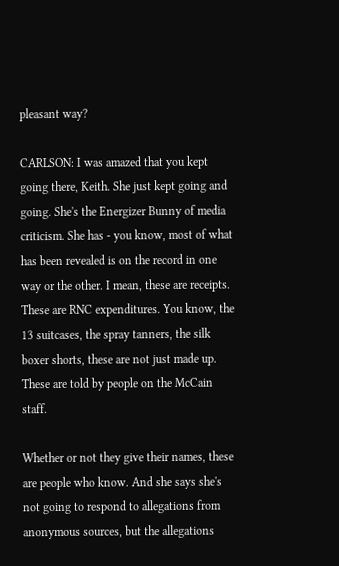pleasant way?

CARLSON: I was amazed that you kept going there, Keith. She just kept going and going. She's the Energizer Bunny of media criticism. She has - you know, most of what has been revealed is on the record in one way or the other. I mean, these are receipts. These are RNC expenditures. You know, the 13 suitcases, the spray tanners, the silk boxer shorts, these are not just made up. These are told by people on the McCain staff.

Whether or not they give their names, these are people who know. And she says she's not going to respond to allegations from anonymous sources, but the allegations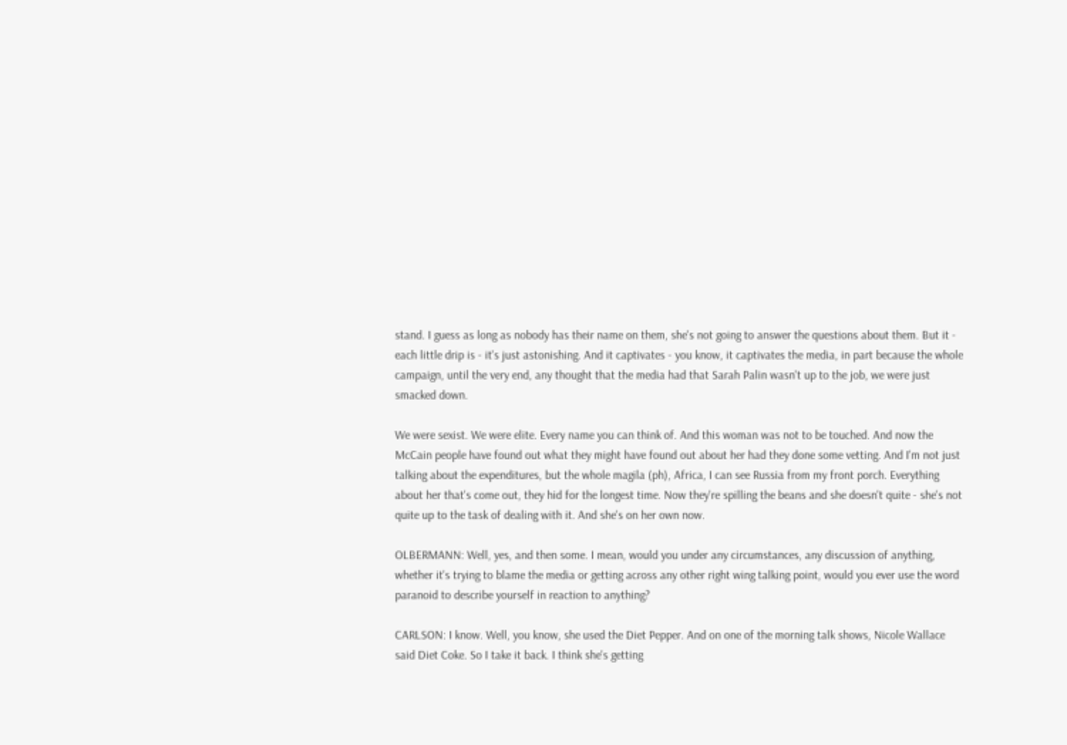stand. I guess as long as nobody has their name on them, she's not going to answer the questions about them. But it - each little drip is - it's just astonishing. And it captivates - you know, it captivates the media, in part because the whole campaign, until the very end, any thought that the media had that Sarah Palin wasn't up to the job, we were just smacked down.

We were sexist. We were elite. Every name you can think of. And this woman was not to be touched. And now the McCain people have found out what they might have found out about her had they done some vetting. And I'm not just talking about the expenditures, but the whole magila (ph), Africa, I can see Russia from my front porch. Everything about her that's come out, they hid for the longest time. Now they're spilling the beans and she doesn't quite - she's not quite up to the task of dealing with it. And she's on her own now.

OLBERMANN: Well, yes, and then some. I mean, would you under any circumstances, any discussion of anything, whether it's trying to blame the media or getting across any other right wing talking point, would you ever use the word paranoid to describe yourself in reaction to anything?

CARLSON: I know. Well, you know, she used the Diet Pepper. And on one of the morning talk shows, Nicole Wallace said Diet Coke. So I take it back. I think she's getting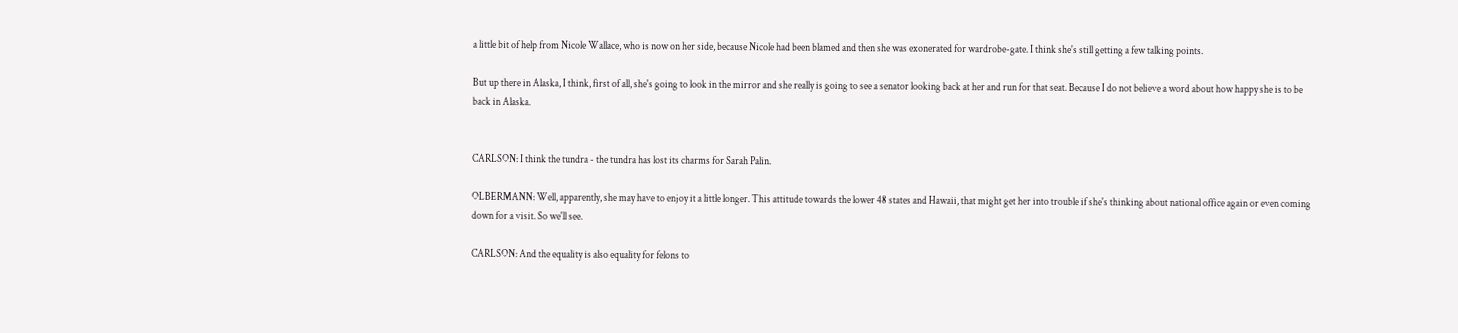a little bit of help from Nicole Wallace, who is now on her side, because Nicole had been blamed and then she was exonerated for wardrobe-gate. I think she's still getting a few talking points.

But up there in Alaska, I think, first of all, she's going to look in the mirror and she really is going to see a senator looking back at her and run for that seat. Because I do not believe a word about how happy she is to be back in Alaska.


CARLSON: I think the tundra - the tundra has lost its charms for Sarah Palin.

OLBERMANN: Well, apparently, she may have to enjoy it a little longer. This attitude towards the lower 48 states and Hawaii, that might get her into trouble if she's thinking about national office again or even coming down for a visit. So we'll see.

CARLSON: And the equality is also equality for felons to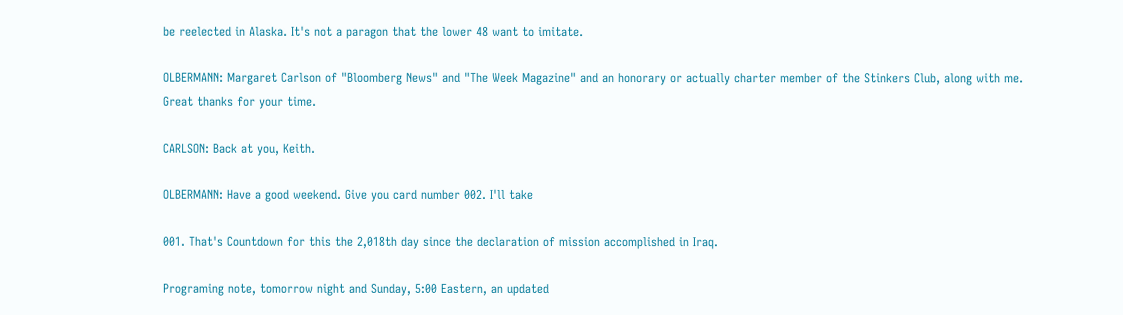be reelected in Alaska. It's not a paragon that the lower 48 want to imitate.

OLBERMANN: Margaret Carlson of "Bloomberg News" and "The Week Magazine" and an honorary or actually charter member of the Stinkers Club, along with me. Great thanks for your time.

CARLSON: Back at you, Keith.

OLBERMANN: Have a good weekend. Give you card number 002. I'll take

001. That's Countdown for this the 2,018th day since the declaration of mission accomplished in Iraq.

Programing note, tomorrow night and Sunday, 5:00 Eastern, an updated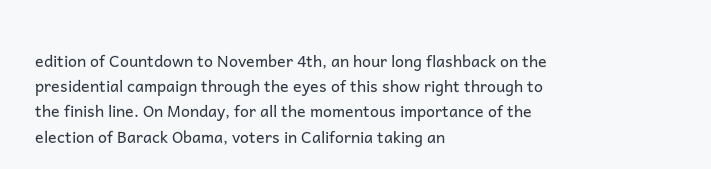edition of Countdown to November 4th, an hour long flashback on the presidential campaign through the eyes of this show right through to the finish line. On Monday, for all the momentous importance of the election of Barack Obama, voters in California taking an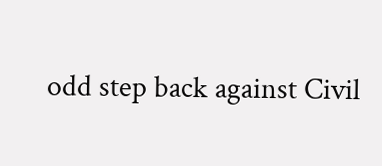odd step back against Civil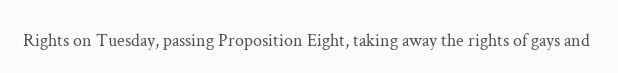Rights on Tuesday, passing Proposition Eight, taking away the rights of gays and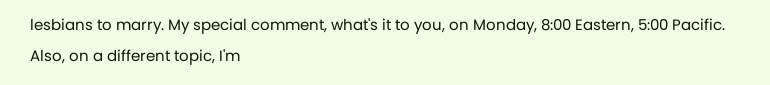lesbians to marry. My special comment, what's it to you, on Monday, 8:00 Eastern, 5:00 Pacific. Also, on a different topic, I'm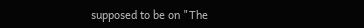supposed to be on "The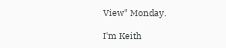View" Monday.

I'm Keith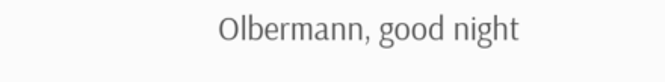Olbermann, good night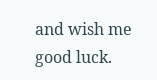and wish me good luck.